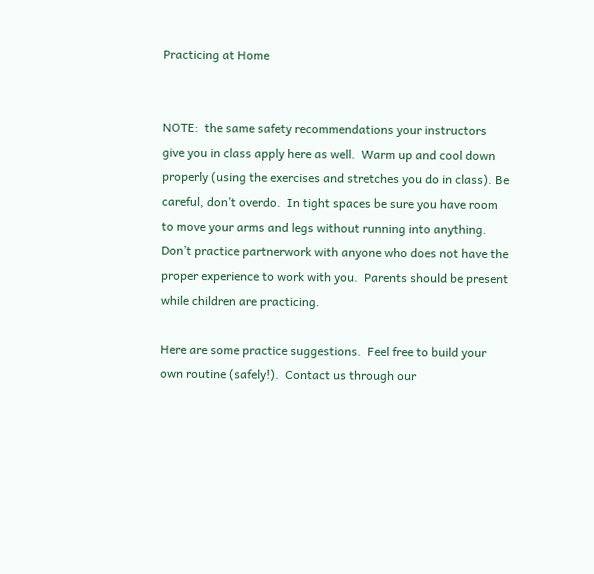Practicing at Home


NOTE:  the same safety recommendations your instructors give you in class apply here as well.  Warm up and cool down properly (using the exercises and stretches you do in class). Be careful, don’t overdo.  In tight spaces be sure you have room to move your arms and legs without running into anything.  Don’t practice partnerwork with anyone who does not have the proper experience to work with you.  Parents should be present while children are practicing.

Here are some practice suggestions.  Feel free to build your own routine (safely!).  Contact us through our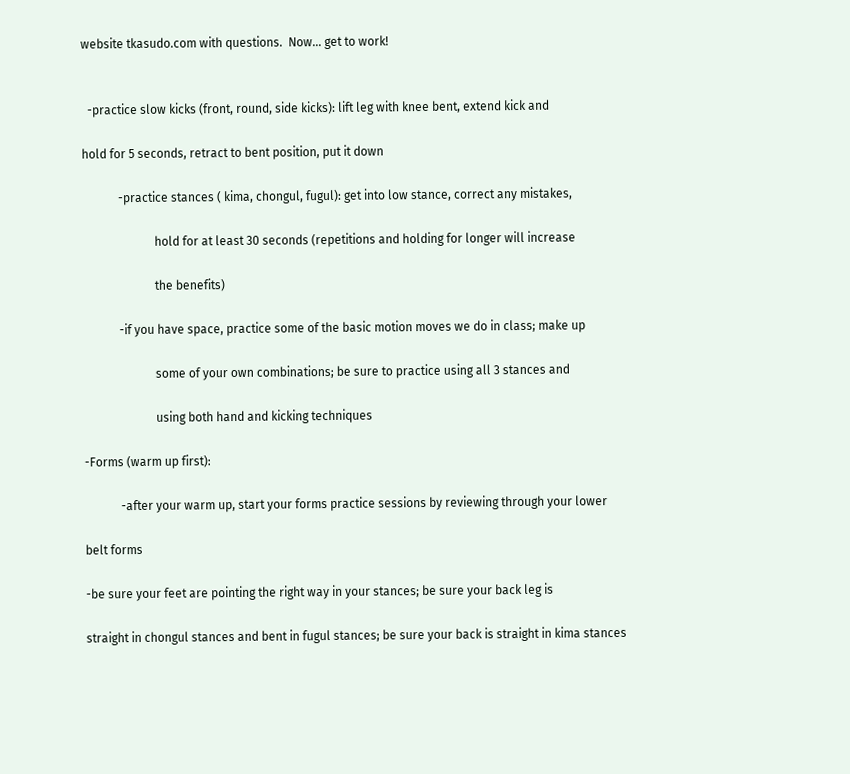website tkasudo.com with questions.  Now… get to work!


  -practice slow kicks (front, round, side kicks): lift leg with knee bent, extend kick and

hold for 5 seconds, retract to bent position, put it down

            -practice stances ( kima, chongul, fugul): get into low stance, correct any mistakes,

                        hold for at least 30 seconds (repetitions and holding for longer will increase

                        the benefits)

            -if you have space, practice some of the basic motion moves we do in class; make up

                        some of your own combinations; be sure to practice using all 3 stances and

                        using both hand and kicking techniques

-Forms (warm up first):

            -after your warm up, start your forms practice sessions by reviewing through your lower

belt forms

-be sure your feet are pointing the right way in your stances; be sure your back leg is

straight in chongul stances and bent in fugul stances; be sure your back is straight in kima stances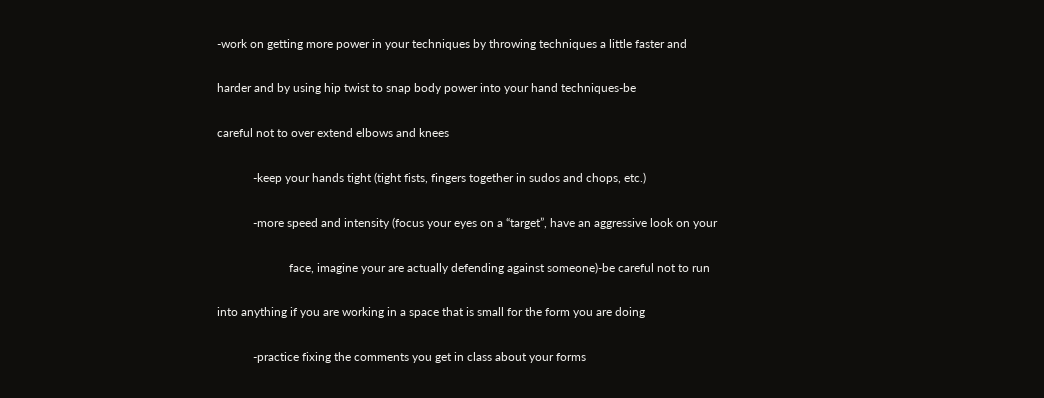-work on getting more power in your techniques by throwing techniques a little faster and

harder and by using hip twist to snap body power into your hand techniques-be

careful not to over extend elbows and knees

            -keep your hands tight (tight fists, fingers together in sudos and chops, etc.)

            -more speed and intensity (focus your eyes on a “target”, have an aggressive look on your

                        face, imagine your are actually defending against someone)-be careful not to run

into anything if you are working in a space that is small for the form you are doing

            -practice fixing the comments you get in class about your forms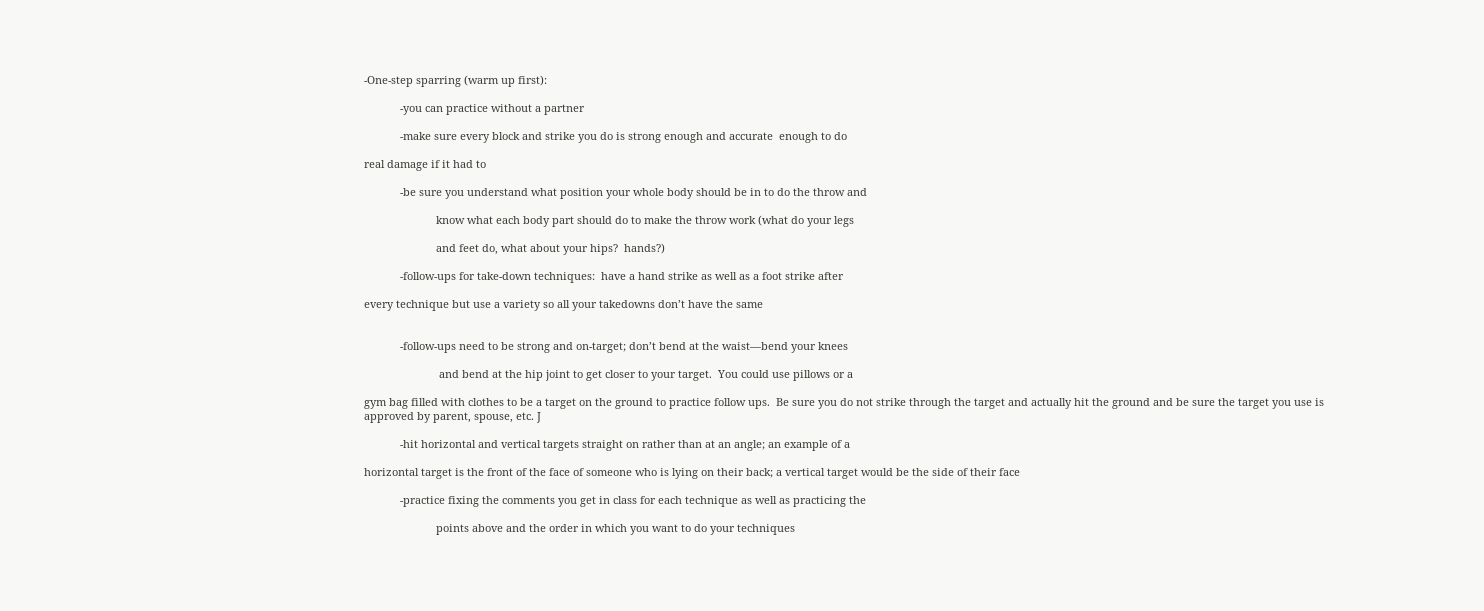-One-step sparring (warm up first):

            -you can practice without a partner

            -make sure every block and strike you do is strong enough and accurate  enough to do

real damage if it had to

            -be sure you understand what position your whole body should be in to do the throw and

                        know what each body part should do to make the throw work (what do your legs

                        and feet do, what about your hips?  hands?)

            -follow-ups for take-down techniques:  have a hand strike as well as a foot strike after

every technique but use a variety so all your takedowns don’t have the same


            -follow-ups need to be strong and on-target; don’t bend at the waist—bend your knees

                         and bend at the hip joint to get closer to your target.  You could use pillows or a

gym bag filled with clothes to be a target on the ground to practice follow ups.  Be sure you do not strike through the target and actually hit the ground and be sure the target you use is approved by parent, spouse, etc. J

            -hit horizontal and vertical targets straight on rather than at an angle; an example of a

horizontal target is the front of the face of someone who is lying on their back; a vertical target would be the side of their face

            -practice fixing the comments you get in class for each technique as well as practicing the

                        points above and the order in which you want to do your techniques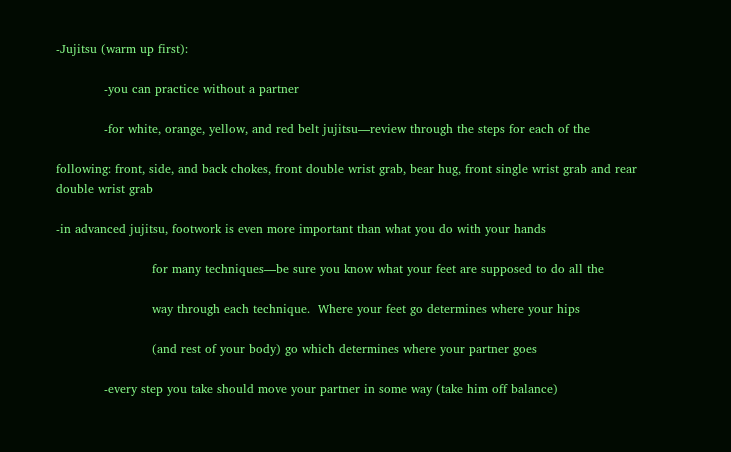-Jujitsu (warm up first):

            -you can practice without a partner

            -for white, orange, yellow, and red belt jujitsu—review through the steps for each of the

following: front, side, and back chokes, front double wrist grab, bear hug, front single wrist grab and rear double wrist grab

-in advanced jujitsu, footwork is even more important than what you do with your hands

                        for many techniques—be sure you know what your feet are supposed to do all the

                        way through each technique.  Where your feet go determines where your hips

                        (and rest of your body) go which determines where your partner goes

            -every step you take should move your partner in some way (take him off balance)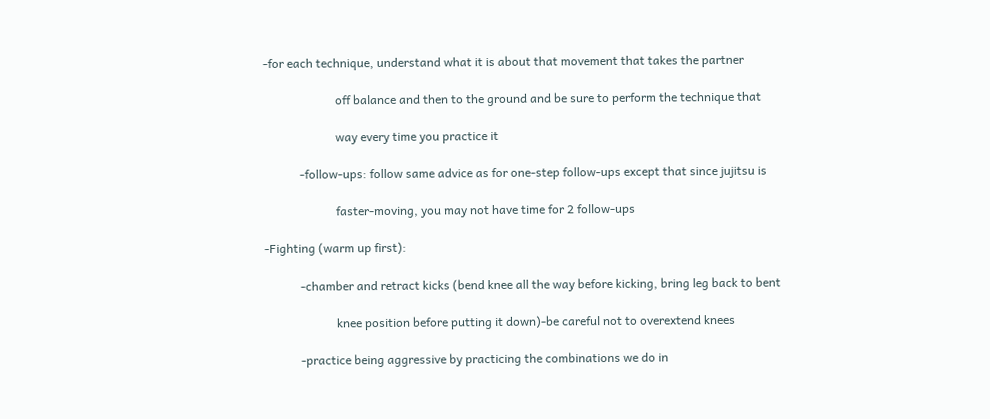-for each technique, understand what it is about that movement that takes the partner

                        off balance and then to the ground and be sure to perform the technique that

                        way every time you practice it

            -follow-ups: follow same advice as for one-step follow-ups except that since jujitsu is

                        faster-moving, you may not have time for 2 follow-ups

-Fighting (warm up first):

            -chamber and retract kicks (bend knee all the way before kicking, bring leg back to bent

                        knee position before putting it down)-be careful not to overextend knees

            -practice being aggressive by practicing the combinations we do in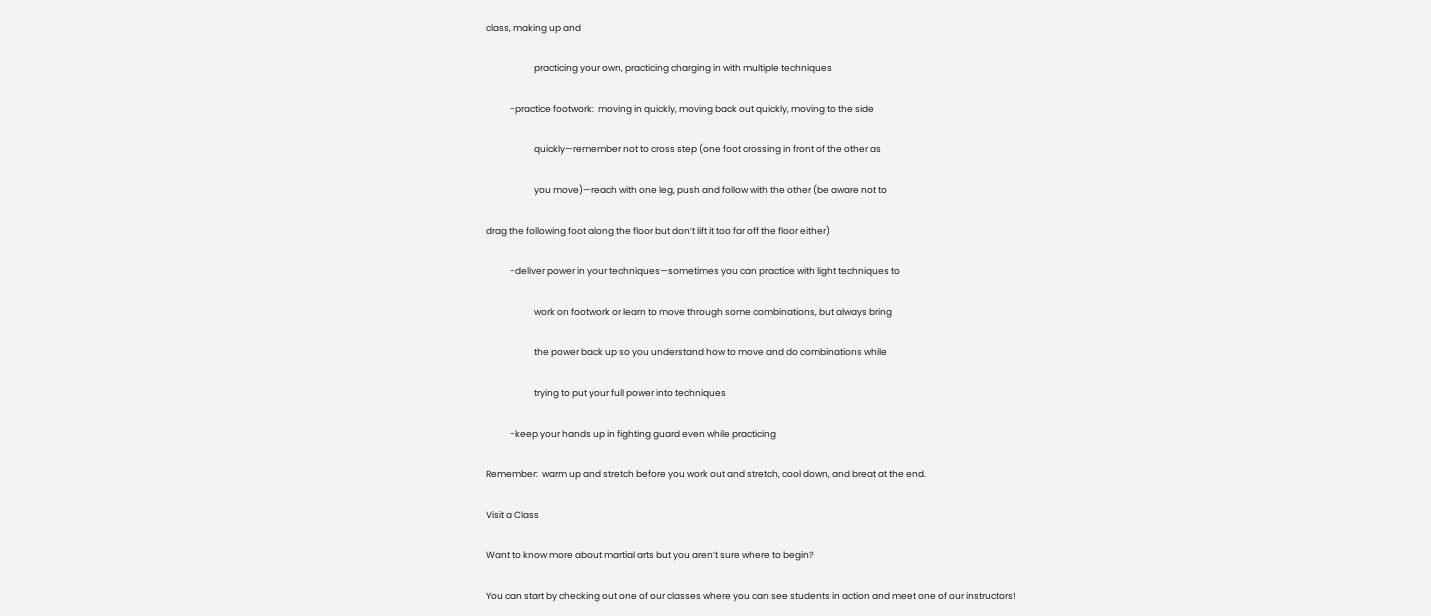class, making up and

                        practicing your own, practicing charging in with multiple techniques

            -practice footwork:  moving in quickly, moving back out quickly, moving to the side

                        quickly—remember not to cross step (one foot crossing in front of the other as

                        you move)—reach with one leg, push and follow with the other (be aware not to

drag the following foot along the floor but don’t lift it too far off the floor either)

            -deliver power in your techniques—sometimes you can practice with light techniques to

                        work on footwork or learn to move through some combinations, but always bring

                        the power back up so you understand how to move and do combinations while

                        trying to put your full power into techniques

            -keep your hands up in fighting guard even while practicing

Remember:  warm up and stretch before you work out and stretch, cool down, and breat at the end.

Visit a Class

Want to know more about martial arts but you aren’t sure where to begin?

You can start by checking out one of our classes where you can see students in action and meet one of our instructors!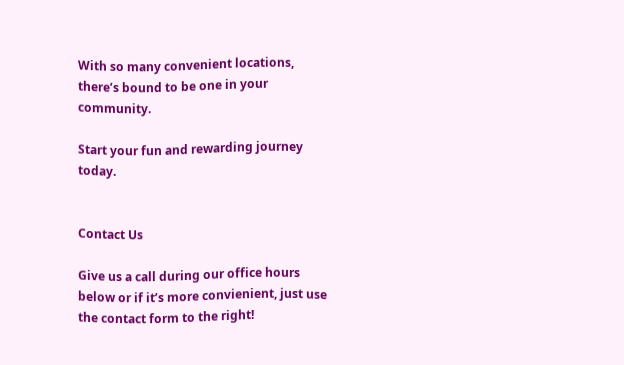With so many convenient locations, there’s bound to be one in your community.

Start your fun and rewarding journey today.


Contact Us

Give us a call during our office hours below or if it’s more convienient, just use the contact form to the right!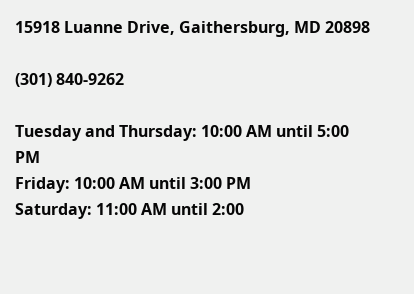15918 Luanne Drive, Gaithersburg, MD 20898

(301) 840-9262

Tuesday and Thursday: 10:00 AM until 5:00 PM
Friday: 10:00 AM until 3:00 PM
Saturday: 11:00 AM until 2:00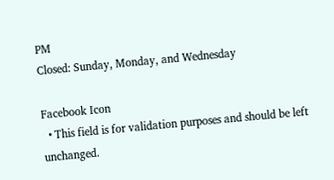PM
Closed: Sunday, Monday, and Wednesday

Facebook Icon
  • This field is for validation purposes and should be left unchanged.